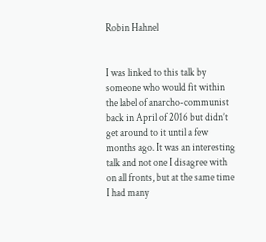Robin Hahnel


I was linked to this talk by someone who would fit within the label of anarcho-communist back in April of 2016 but didn’t get around to it until a few months ago. It was an interesting talk and not one I disagree with on all fronts, but at the same time I had many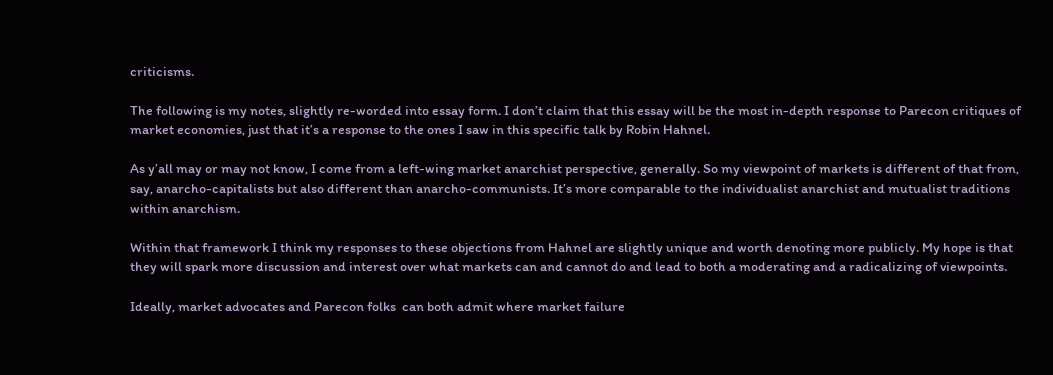criticisms.

The following is my notes, slightly re-worded into essay form. I don’t claim that this essay will be the most in-depth response to Parecon critiques of market economies, just that it’s a response to the ones I saw in this specific talk by Robin Hahnel.

As y’all may or may not know, I come from a left-wing market anarchist perspective, generally. So my viewpoint of markets is different of that from, say, anarcho-capitalists but also different than anarcho-communists. It’s more comparable to the individualist anarchist and mutualist traditions within anarchism.

Within that framework I think my responses to these objections from Hahnel are slightly unique and worth denoting more publicly. My hope is that they will spark more discussion and interest over what markets can and cannot do and lead to both a moderating and a radicalizing of viewpoints.

Ideally, market advocates and Parecon folks  can both admit where market failure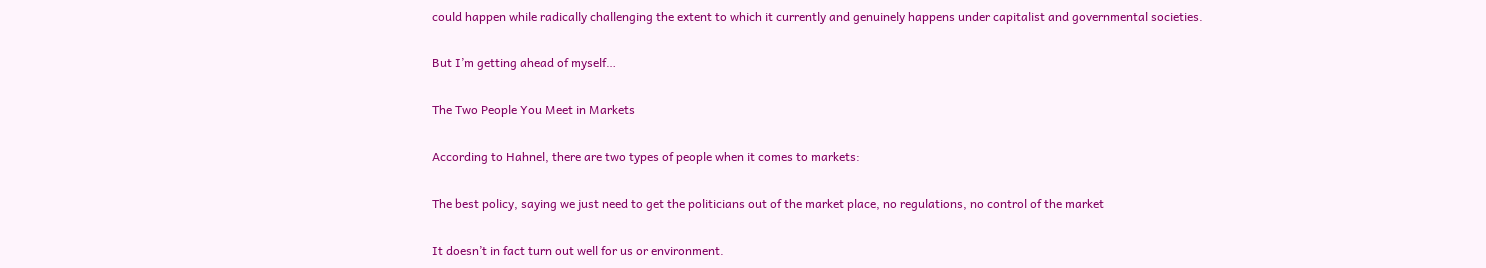could happen while radically challenging the extent to which it currently and genuinely happens under capitalist and governmental societies.

But I’m getting ahead of myself…

The Two People You Meet in Markets

According to Hahnel, there are two types of people when it comes to markets:

The best policy, saying we just need to get the politicians out of the market place, no regulations, no control of the market

It doesn’t in fact turn out well for us or environment.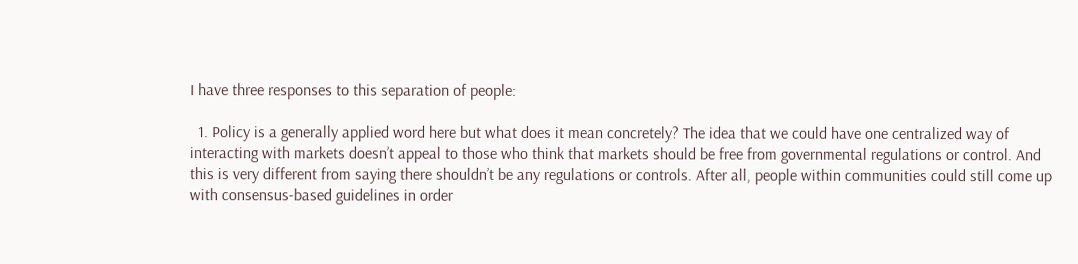I have three responses to this separation of people:

  1. Policy is a generally applied word here but what does it mean concretely? The idea that we could have one centralized way of interacting with markets doesn’t appeal to those who think that markets should be free from governmental regulations or control. And this is very different from saying there shouldn’t be any regulations or controls. After all, people within communities could still come up with consensus-based guidelines in order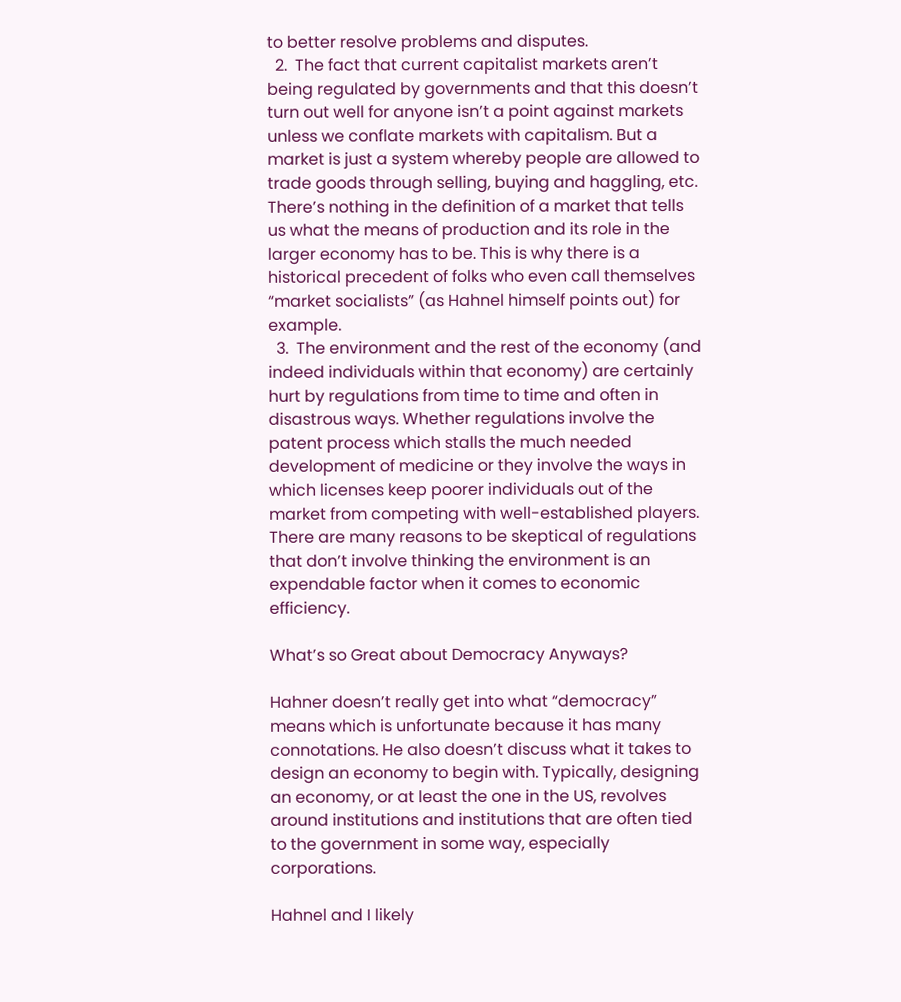to better resolve problems and disputes.
  2.  The fact that current capitalist markets aren’t being regulated by governments and that this doesn’t turn out well for anyone isn’t a point against markets unless we conflate markets with capitalism. But a market is just a system whereby people are allowed to trade goods through selling, buying and haggling, etc. There’s nothing in the definition of a market that tells us what the means of production and its role in the larger economy has to be. This is why there is a historical precedent of folks who even call themselves “market socialists” (as Hahnel himself points out) for example.
  3.  The environment and the rest of the economy (and indeed individuals within that economy) are certainly hurt by regulations from time to time and often in disastrous ways. Whether regulations involve the patent process which stalls the much needed development of medicine or they involve the ways in which licenses keep poorer individuals out of the market from competing with well-established players. There are many reasons to be skeptical of regulations that don’t involve thinking the environment is an expendable factor when it comes to economic efficiency.

What’s so Great about Democracy Anyways?

Hahner doesn’t really get into what “democracy” means which is unfortunate because it has many connotations. He also doesn’t discuss what it takes to design an economy to begin with. Typically, designing an economy, or at least the one in the US, revolves around institutions and institutions that are often tied to the government in some way, especially corporations.

Hahnel and I likely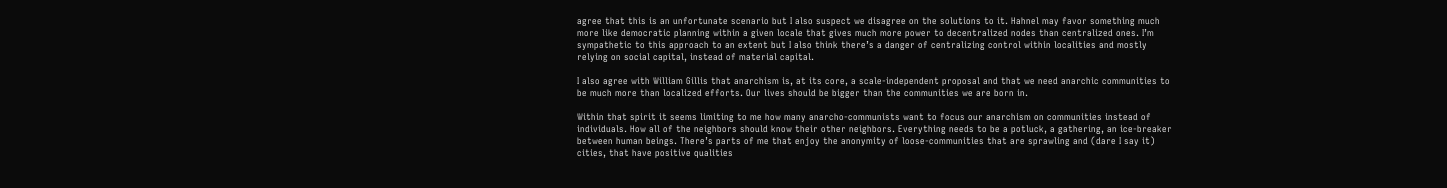agree that this is an unfortunate scenario but I also suspect we disagree on the solutions to it. Hahnel may favor something much more like democratic planning within a given locale that gives much more power to decentralized nodes than centralized ones. I’m sympathetic to this approach to an extent but I also think there’s a danger of centralizing control within localities and mostly relying on social capital, instead of material capital.

I also agree with William Gillis that anarchism is, at its core, a scale-independent proposal and that we need anarchic communities to be much more than localized efforts. Our lives should be bigger than the communities we are born in.

Within that spirit it seems limiting to me how many anarcho-communists want to focus our anarchism on communities instead of individuals. How all of the neighbors should know their other neighbors. Everything needs to be a potluck, a gathering, an ice-breaker between human beings. There’s parts of me that enjoy the anonymity of loose-communities that are sprawling and (dare I say it) cities, that have positive qualities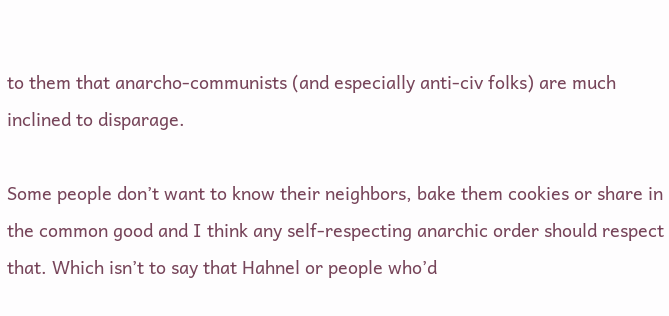to them that anarcho-communists (and especially anti-civ folks) are much inclined to disparage.

Some people don’t want to know their neighbors, bake them cookies or share in the common good and I think any self-respecting anarchic order should respect that. Which isn’t to say that Hahnel or people who’d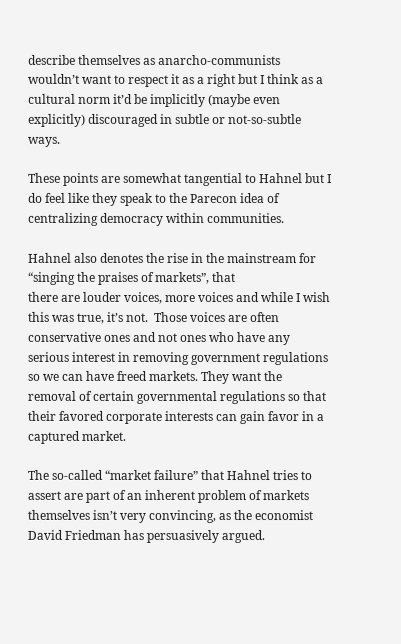describe themselves as anarcho-communists wouldn’t want to respect it as a right but I think as a cultural norm it’d be implicitly (maybe even explicitly) discouraged in subtle or not-so-subtle ways.

These points are somewhat tangential to Hahnel but I do feel like they speak to the Parecon idea of centralizing democracy within communities.

Hahnel also denotes the rise in the mainstream for “singing the praises of markets”, that
there are louder voices, more voices and while I wish this was true, it’s not.  Those voices are often conservative ones and not ones who have any serious interest in removing government regulations so we can have freed markets. They want the removal of certain governmental regulations so that their favored corporate interests can gain favor in a captured market.

The so-called “market failure” that Hahnel tries to assert are part of an inherent problem of markets themselves isn’t very convincing, as the economist David Friedman has persuasively argued.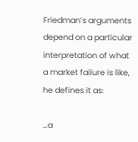Friedman’s arguments depend on a particular interpretation of what a market failure is like, he defines it as:

…a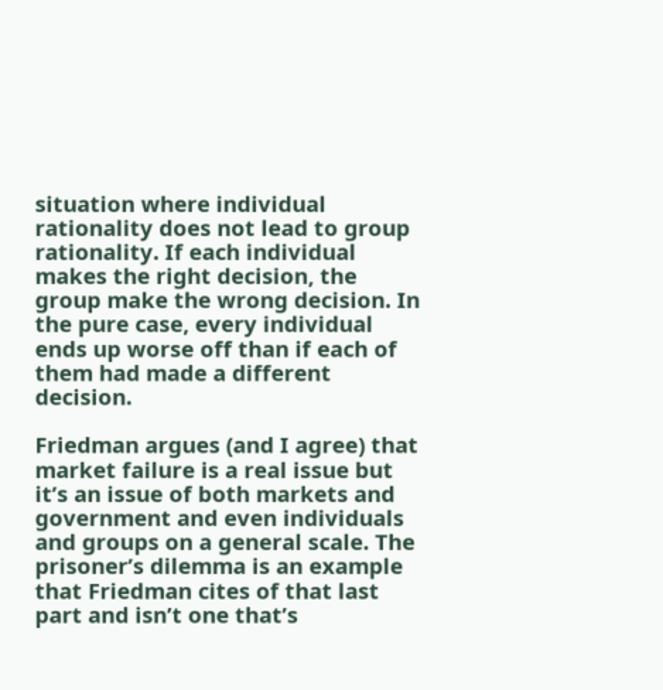situation where individual rationality does not lead to group rationality. If each individual makes the right decision, the group make the wrong decision. In the pure case, every individual ends up worse off than if each of them had made a different decision.

Friedman argues (and I agree) that market failure is a real issue but it’s an issue of both markets and government and even individuals and groups on a general scale. The prisoner’s dilemma is an example that Friedman cites of that last part and isn’t one that’s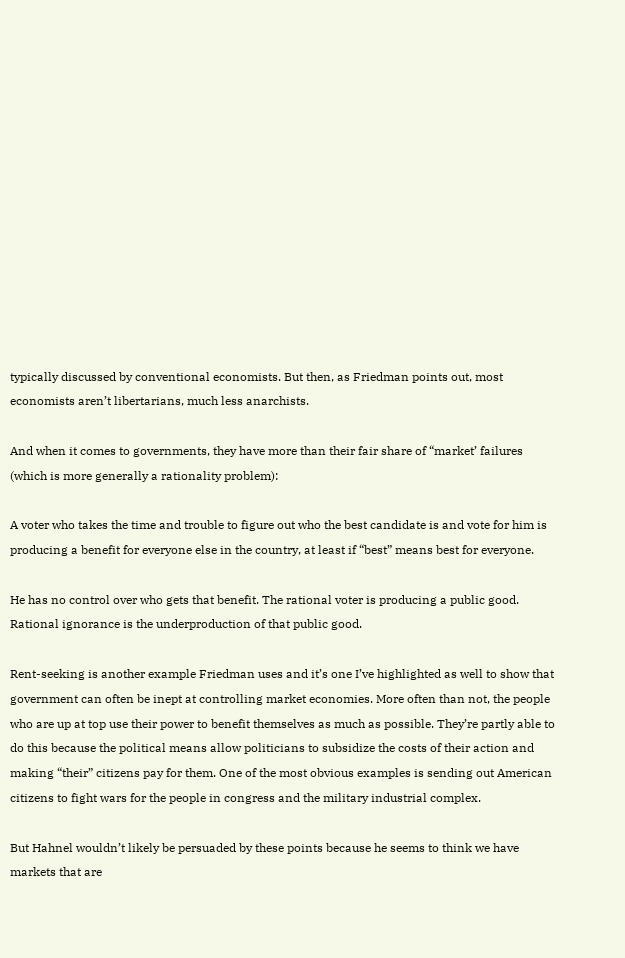typically discussed by conventional economists. But then, as Friedman points out, most economists aren’t libertarians, much less anarchists.

And when it comes to governments, they have more than their fair share of “market’ failures (which is more generally a rationality problem):

A voter who takes the time and trouble to figure out who the best candidate is and vote for him is producing a benefit for everyone else in the country, at least if “best” means best for everyone.

He has no control over who gets that benefit. The rational voter is producing a public good. Rational ignorance is the underproduction of that public good.

Rent-seeking is another example Friedman uses and it’s one I’ve highlighted as well to show that government can often be inept at controlling market economies. More often than not, the people who are up at top use their power to benefit themselves as much as possible. They’re partly able to do this because the political means allow politicians to subsidize the costs of their action and making “their” citizens pay for them. One of the most obvious examples is sending out American citizens to fight wars for the people in congress and the military industrial complex.

But Hahnel wouldn’t likely be persuaded by these points because he seems to think we have markets that are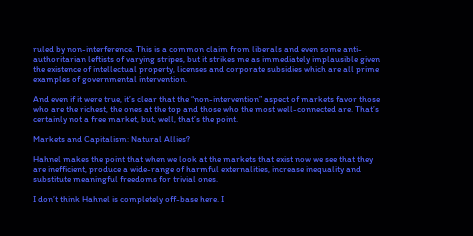ruled by non-interference. This is a common claim from liberals and even some anti-authoritarian leftists of varying stripes, but it strikes me as immediately implausible given the existence of intellectual property, licenses and corporate subsidies which are all prime examples of governmental intervention.

And even if it were true, it’s clear that the “non-intervention” aspect of markets favor those who are the richest, the ones at the top and those who the most well-connected are. That’s certainly not a free market, but, well, that’s the point.

Markets and Capitalism: Natural Allies?

Hahnel makes the point that when we look at the markets that exist now we see that they are inefficient, produce a wide-range of harmful externalities, increase inequality and substitute meaningful freedoms for trivial ones.

I don’t think Hahnel is completely off-base here. I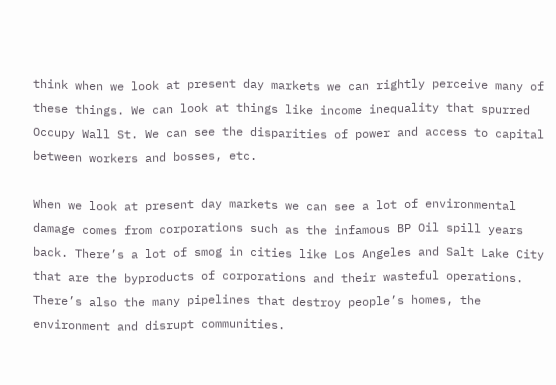think when we look at present day markets we can rightly perceive many of these things. We can look at things like income inequality that spurred Occupy Wall St. We can see the disparities of power and access to capital between workers and bosses, etc.

When we look at present day markets we can see a lot of environmental damage comes from corporations such as the infamous BP Oil spill years back. There’s a lot of smog in cities like Los Angeles and Salt Lake City that are the byproducts of corporations and their wasteful operations. There’s also the many pipelines that destroy people’s homes, the environment and disrupt communities.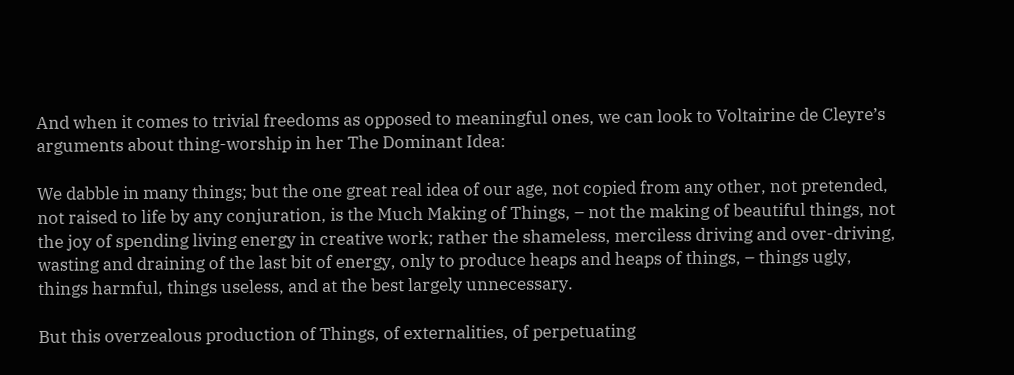And when it comes to trivial freedoms as opposed to meaningful ones, we can look to Voltairine de Cleyre’s arguments about thing-worship in her The Dominant Idea:

We dabble in many things; but the one great real idea of our age, not copied from any other, not pretended, not raised to life by any conjuration, is the Much Making of Things, – not the making of beautiful things, not the joy of spending living energy in creative work; rather the shameless, merciless driving and over-driving, wasting and draining of the last bit of energy, only to produce heaps and heaps of things, – things ugly, things harmful, things useless, and at the best largely unnecessary.

But this overzealous production of Things, of externalities, of perpetuating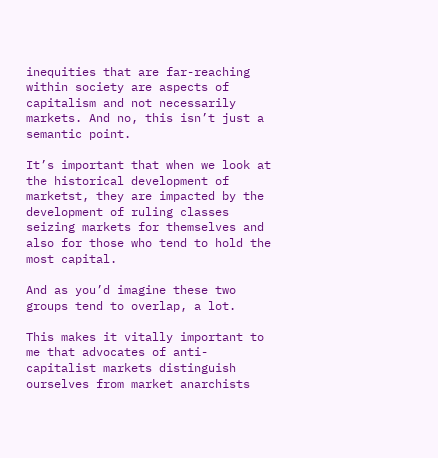inequities that are far-reaching within society are aspects of capitalism and not necessarily markets. And no, this isn’t just a semantic point.

It’s important that when we look at the historical development of marketst, they are impacted by the development of ruling classes seizing markets for themselves and also for those who tend to hold the most capital.

And as you’d imagine these two groups tend to overlap, a lot.

This makes it vitally important to me that advocates of anti-capitalist markets distinguish ourselves from market anarchists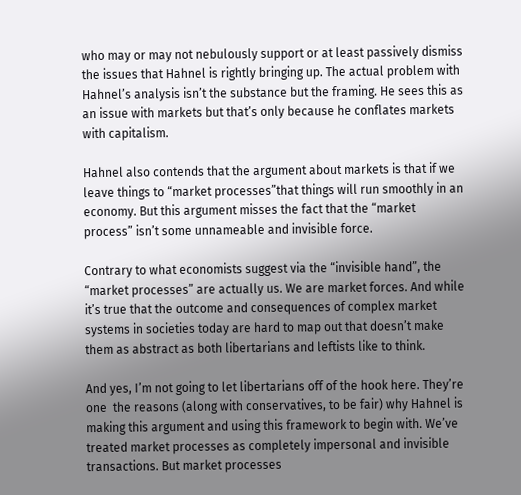who may or may not nebulously support or at least passively dismiss the issues that Hahnel is rightly bringing up. The actual problem with Hahnel’s analysis isn’t the substance but the framing. He sees this as an issue with markets but that’s only because he conflates markets with capitalism.

Hahnel also contends that the argument about markets is that if we leave things to “market processes”that things will run smoothly in an economy. But this argument misses the fact that the “market process” isn’t some unnameable and invisible force.

Contrary to what economists suggest via the “invisible hand”, the “market processes” are actually us. We are market forces. And while it’s true that the outcome and consequences of complex market systems in societies today are hard to map out that doesn’t make them as abstract as both libertarians and leftists like to think.

And yes, I’m not going to let libertarians off of the hook here. They’re one  the reasons (along with conservatives, to be fair) why Hahnel is making this argument and using this framework to begin with. We’ve treated market processes as completely impersonal and invisible transactions. But market processes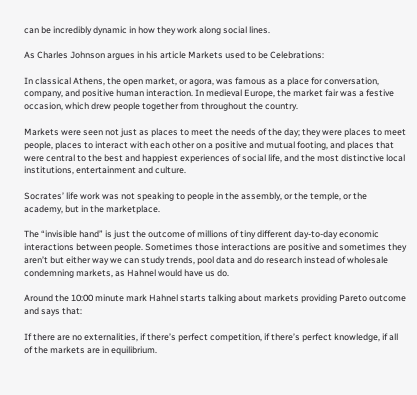can be incredibly dynamic in how they work along social lines.

As Charles Johnson argues in his article Markets used to be Celebrations:

In classical Athens, the open market, or agora, was famous as a place for conversation, company, and positive human interaction. In medieval Europe, the market fair was a festive occasion, which drew people together from throughout the country.

Markets were seen not just as places to meet the needs of the day; they were places to meet people, places to interact with each other on a positive and mutual footing, and places that were central to the best and happiest experiences of social life, and the most distinctive local institutions, entertainment and culture.

Socrates’ life work was not speaking to people in the assembly, or the temple, or the academy, but in the marketplace.

The “invisible hand” is just the outcome of millions of tiny different day-to-day economic interactions between people. Sometimes those interactions are positive and sometimes they aren’t but either way we can study trends, pool data and do research instead of wholesale condemning markets, as Hahnel would have us do.

Around the 10:00 minute mark Hahnel starts talking about markets providing Pareto outcome and says that:

If there are no externalities, if there’s perfect competition, if there’s perfect knowledge, if all of the markets are in equilibrium.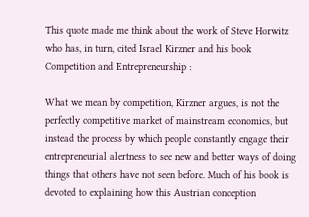This quote made me think about the work of Steve Horwitz who has, in turn, cited Israel Kirzner and his book Competition and Entrepreneurship :

What we mean by competition, Kirzner argues, is not the perfectly competitive market of mainstream economics, but instead the process by which people constantly engage their entrepreneurial alertness to see new and better ways of doing things that others have not seen before. Much of his book is devoted to explaining how this Austrian conception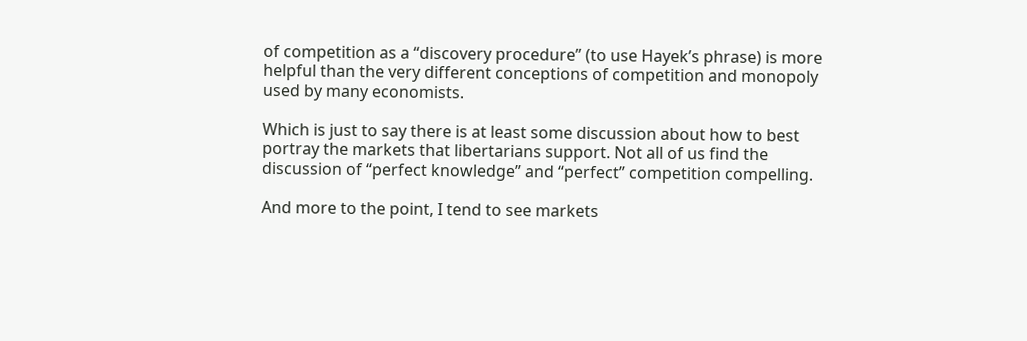of competition as a “discovery procedure” (to use Hayek’s phrase) is more helpful than the very different conceptions of competition and monopoly used by many economists.

Which is just to say there is at least some discussion about how to best portray the markets that libertarians support. Not all of us find the discussion of “perfect knowledge” and “perfect” competition compelling.

And more to the point, I tend to see markets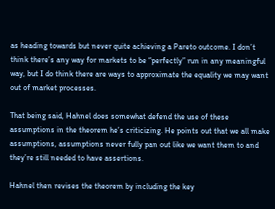as heading towards but never quite achieving a Pareto outcome. I don’t think there’s any way for markets to be “perfectly” run in any meaningful way, but I do think there are ways to approximate the equality we may want out of market processes.

That being said, Hahnel does somewhat defend the use of these assumptions in the theorem he’s criticizing. He points out that we all make assumptions, assumptions never fully pan out like we want them to and they’re still needed to have assertions.

Hahnel then revises the theorem by including the key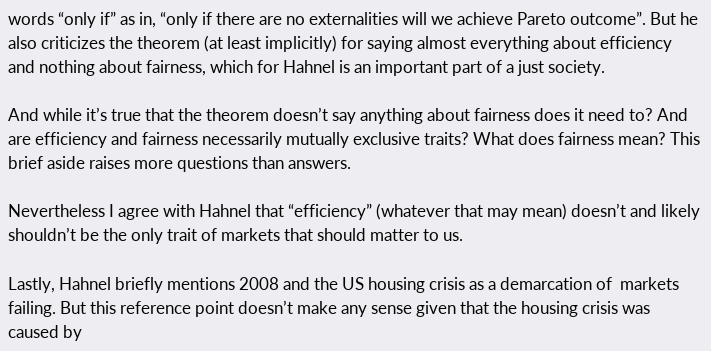words “only if” as in, “only if there are no externalities will we achieve Pareto outcome”. But he also criticizes the theorem (at least implicitly) for saying almost everything about efficiency and nothing about fairness, which for Hahnel is an important part of a just society.

And while it’s true that the theorem doesn’t say anything about fairness does it need to? And are efficiency and fairness necessarily mutually exclusive traits? What does fairness mean? This brief aside raises more questions than answers.

Nevertheless I agree with Hahnel that “efficiency” (whatever that may mean) doesn’t and likely shouldn’t be the only trait of markets that should matter to us.

Lastly, Hahnel briefly mentions 2008 and the US housing crisis as a demarcation of  markets failing. But this reference point doesn’t make any sense given that the housing crisis was caused by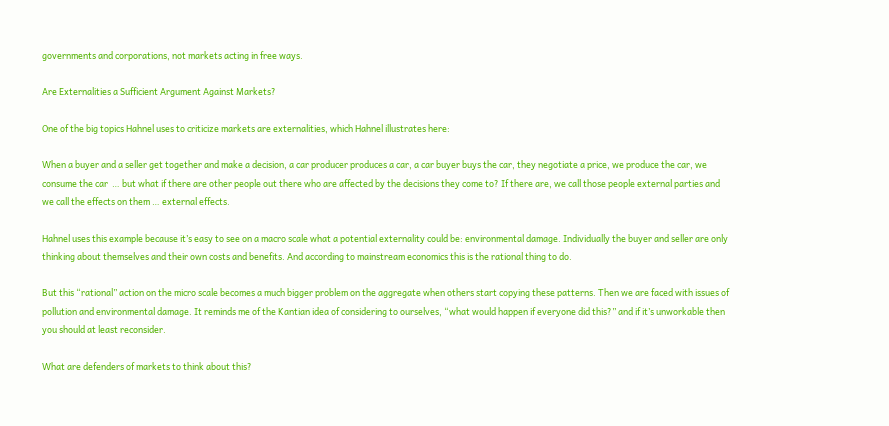governments and corporations, not markets acting in free ways.

Are Externalities a Sufficient Argument Against Markets?

One of the big topics Hahnel uses to criticize markets are externalities, which Hahnel illustrates here:

When a buyer and a seller get together and make a decision, a car producer produces a car, a car buyer buys the car, they negotiate a price, we produce the car, we consume the car  … but what if there are other people out there who are affected by the decisions they come to? If there are, we call those people external parties and we call the effects on them … external effects.

Hahnel uses this example because it’s easy to see on a macro scale what a potential externality could be: environmental damage. Individually the buyer and seller are only thinking about themselves and their own costs and benefits. And according to mainstream economics this is the rational thing to do.

But this “rational” action on the micro scale becomes a much bigger problem on the aggregate when others start copying these patterns. Then we are faced with issues of pollution and environmental damage. It reminds me of the Kantian idea of considering to ourselves, “what would happen if everyone did this?” and if it’s unworkable then you should at least reconsider.

What are defenders of markets to think about this?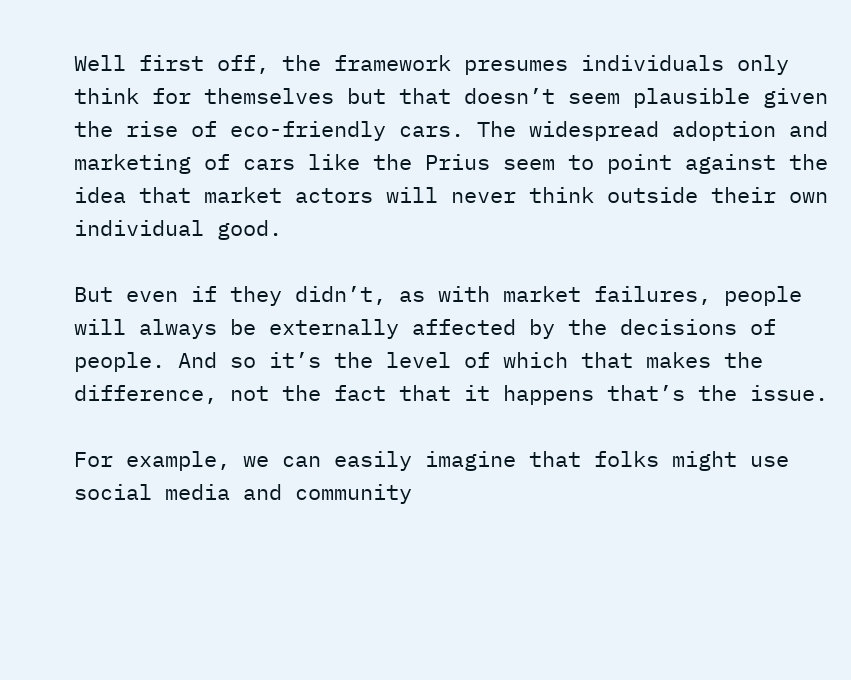Well first off, the framework presumes individuals only think for themselves but that doesn’t seem plausible given the rise of eco-friendly cars. The widespread adoption and marketing of cars like the Prius seem to point against the idea that market actors will never think outside their own individual good.

But even if they didn’t, as with market failures, people will always be externally affected by the decisions of people. And so it’s the level of which that makes the difference, not the fact that it happens that’s the issue.

For example, we can easily imagine that folks might use social media and community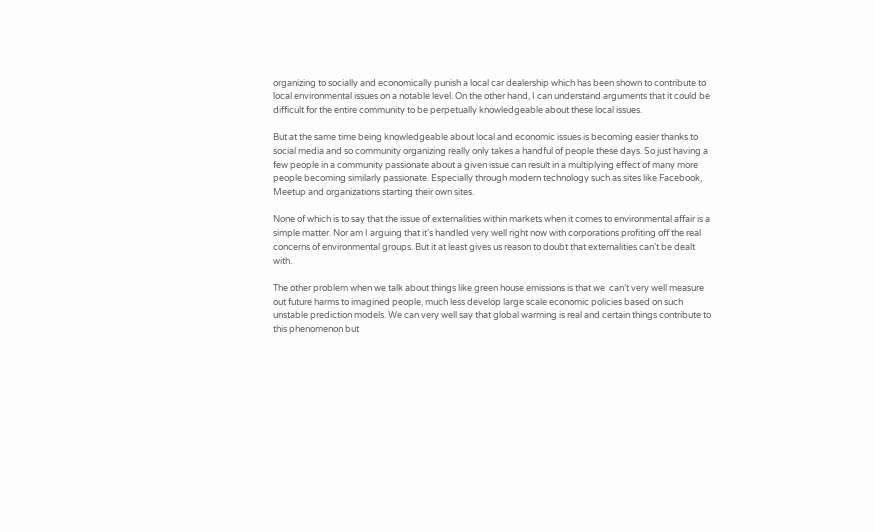organizing to socially and economically punish a local car dealership which has been shown to contribute to local environmental issues on a notable level. On the other hand, I can understand arguments that it could be difficult for the entire community to be perpetually knowledgeable about these local issues.

But at the same time being knowledgeable about local and economic issues is becoming easier thanks to social media and so community organizing really only takes a handful of people these days. So just having a few people in a community passionate about a given issue can result in a multiplying effect of many more people becoming similarly passionate. Especially through modern technology such as sites like Facebook, Meetup and organizations starting their own sites.

None of which is to say that the issue of externalities within markets when it comes to environmental affair is a simple matter. Nor am I arguing that it’s handled very well right now with corporations profiting off the real concerns of environmental groups. But it at least gives us reason to doubt that externalities can’t be dealt with.

The other problem when we talk about things like green house emissions is that we  can’t very well measure out future harms to imagined people, much less develop large scale economic policies based on such unstable prediction models. We can very well say that global warming is real and certain things contribute to this phenomenon but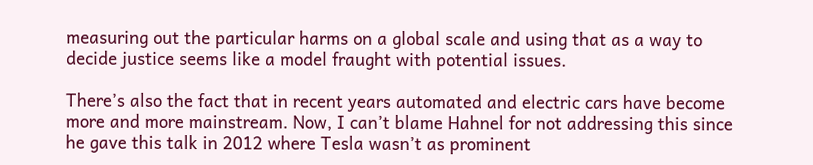measuring out the particular harms on a global scale and using that as a way to decide justice seems like a model fraught with potential issues.

There’s also the fact that in recent years automated and electric cars have become more and more mainstream. Now, I can’t blame Hahnel for not addressing this since he gave this talk in 2012 where Tesla wasn’t as prominent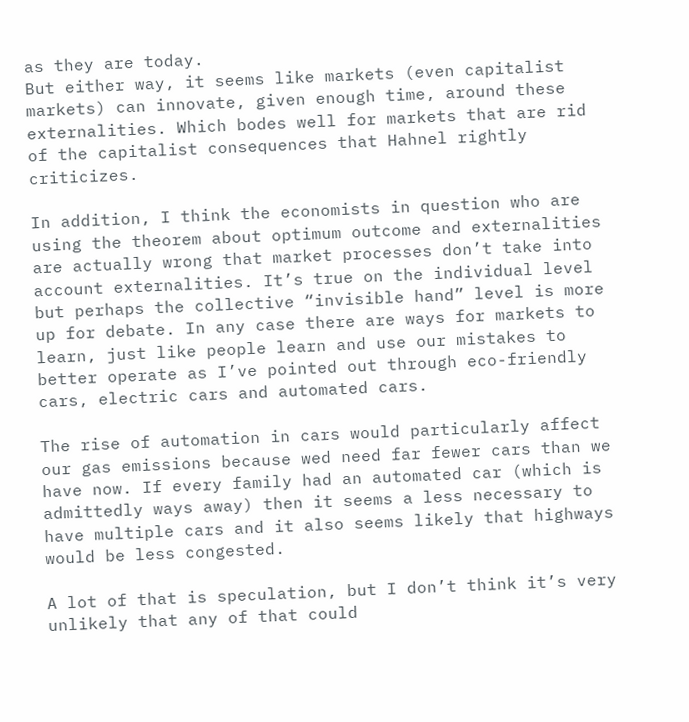as they are today.
But either way, it seems like markets (even capitalist markets) can innovate, given enough time, around these externalities. Which bodes well for markets that are rid of the capitalist consequences that Hahnel rightly criticizes.

In addition, I think the economists in question who are using the theorem about optimum outcome and externalities are actually wrong that market processes don’t take into account externalities. It’s true on the individual level but perhaps the collective “invisible hand” level is more up for debate. In any case there are ways for markets to learn, just like people learn and use our mistakes to better operate as I’ve pointed out through eco-friendly cars, electric cars and automated cars.

The rise of automation in cars would particularly affect our gas emissions because wed need far fewer cars than we have now. If every family had an automated car (which is admittedly ways away) then it seems a less necessary to have multiple cars and it also seems likely that highways would be less congested.

A lot of that is speculation, but I don’t think it’s very unlikely that any of that could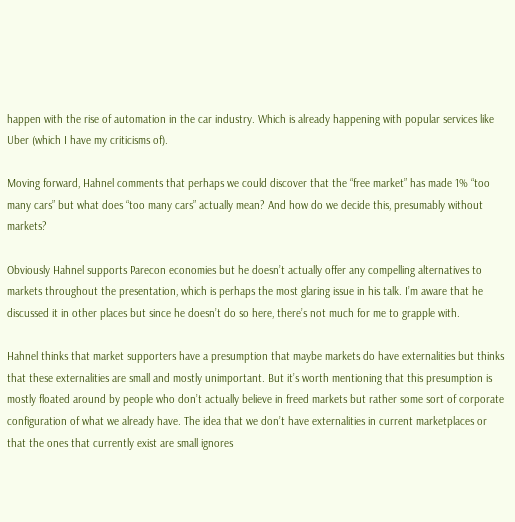happen with the rise of automation in the car industry. Which is already happening with popular services like Uber (which I have my criticisms of).

Moving forward, Hahnel comments that perhaps we could discover that the “free market” has made 1% “too many cars” but what does “too many cars” actually mean? And how do we decide this, presumably without markets?

Obviously Hahnel supports Parecon economies but he doesn’t actually offer any compelling alternatives to markets throughout the presentation, which is perhaps the most glaring issue in his talk. I’m aware that he discussed it in other places but since he doesn’t do so here, there’s not much for me to grapple with.

Hahnel thinks that market supporters have a presumption that maybe markets do have externalities but thinks that these externalities are small and mostly unimportant. But it’s worth mentioning that this presumption is mostly floated around by people who don’t actually believe in freed markets but rather some sort of corporate configuration of what we already have. The idea that we don’t have externalities in current marketplaces or that the ones that currently exist are small ignores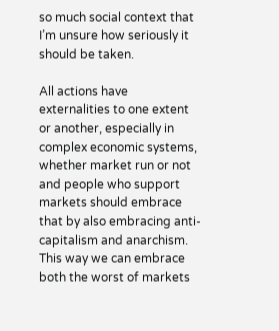so much social context that I’m unsure how seriously it should be taken.

All actions have externalities to one extent or another, especially in complex economic systems, whether market run or not and people who support markets should embrace that by also embracing anti-capitalism and anarchism. This way we can embrace both the worst of markets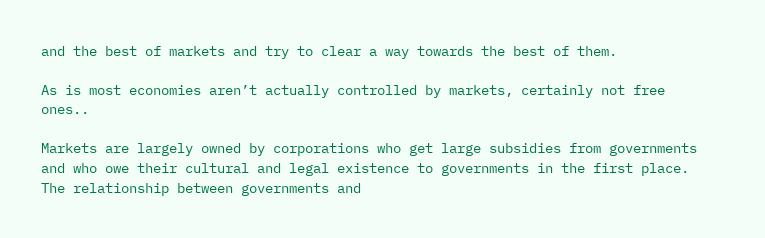and the best of markets and try to clear a way towards the best of them.

As is most economies aren’t actually controlled by markets, certainly not free ones..

Markets are largely owned by corporations who get large subsidies from governments and who owe their cultural and legal existence to governments in the first place. The relationship between governments and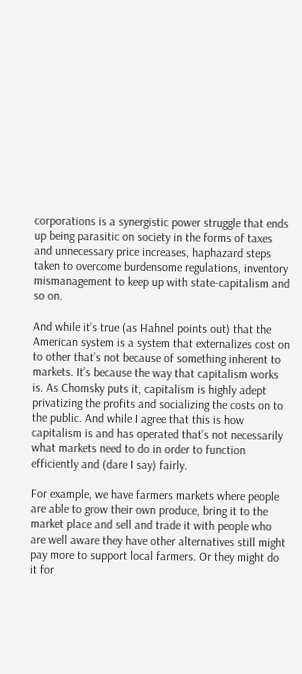corporations is a synergistic power struggle that ends up being parasitic on society in the forms of taxes and unnecessary price increases, haphazard steps taken to overcome burdensome regulations, inventory mismanagement to keep up with state-capitalism and so on.

And while it’s true (as Hahnel points out) that the American system is a system that externalizes cost on to other that’s not because of something inherent to markets. It’s because the way that capitalism works is. As Chomsky puts it, capitalism is highly adept privatizing the profits and socializing the costs on to the public. And while I agree that this is how capitalism is and has operated that’s not necessarily what markets need to do in order to function efficiently and (dare I say) fairly.

For example, we have farmers markets where people are able to grow their own produce, bring it to the market place and sell and trade it with people who are well aware they have other alternatives still might pay more to support local farmers. Or they might do it for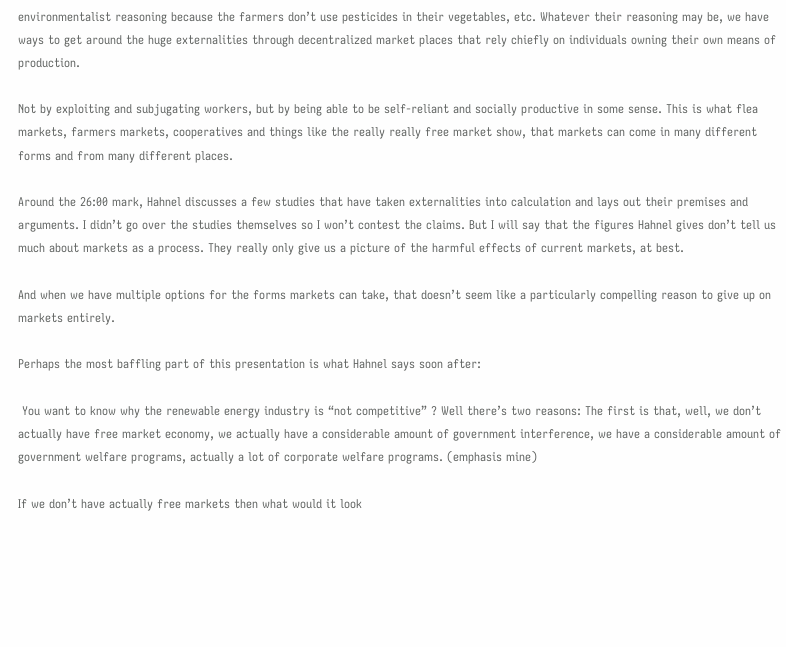environmentalist reasoning because the farmers don’t use pesticides in their vegetables, etc. Whatever their reasoning may be, we have ways to get around the huge externalities through decentralized market places that rely chiefly on individuals owning their own means of production.

Not by exploiting and subjugating workers, but by being able to be self-reliant and socially productive in some sense. This is what flea markets, farmers markets, cooperatives and things like the really really free market show, that markets can come in many different forms and from many different places.

Around the 26:00 mark, Hahnel discusses a few studies that have taken externalities into calculation and lays out their premises and arguments. I didn’t go over the studies themselves so I won’t contest the claims. But I will say that the figures Hahnel gives don’t tell us much about markets as a process. They really only give us a picture of the harmful effects of current markets, at best.

And when we have multiple options for the forms markets can take, that doesn’t seem like a particularly compelling reason to give up on markets entirely.

Perhaps the most baffling part of this presentation is what Hahnel says soon after:

 You want to know why the renewable energy industry is “not competitive” ? Well there’s two reasons: The first is that, well, we don’t actually have free market economy, we actually have a considerable amount of government interference, we have a considerable amount of government welfare programs, actually a lot of corporate welfare programs. (emphasis mine)

If we don’t have actually free markets then what would it look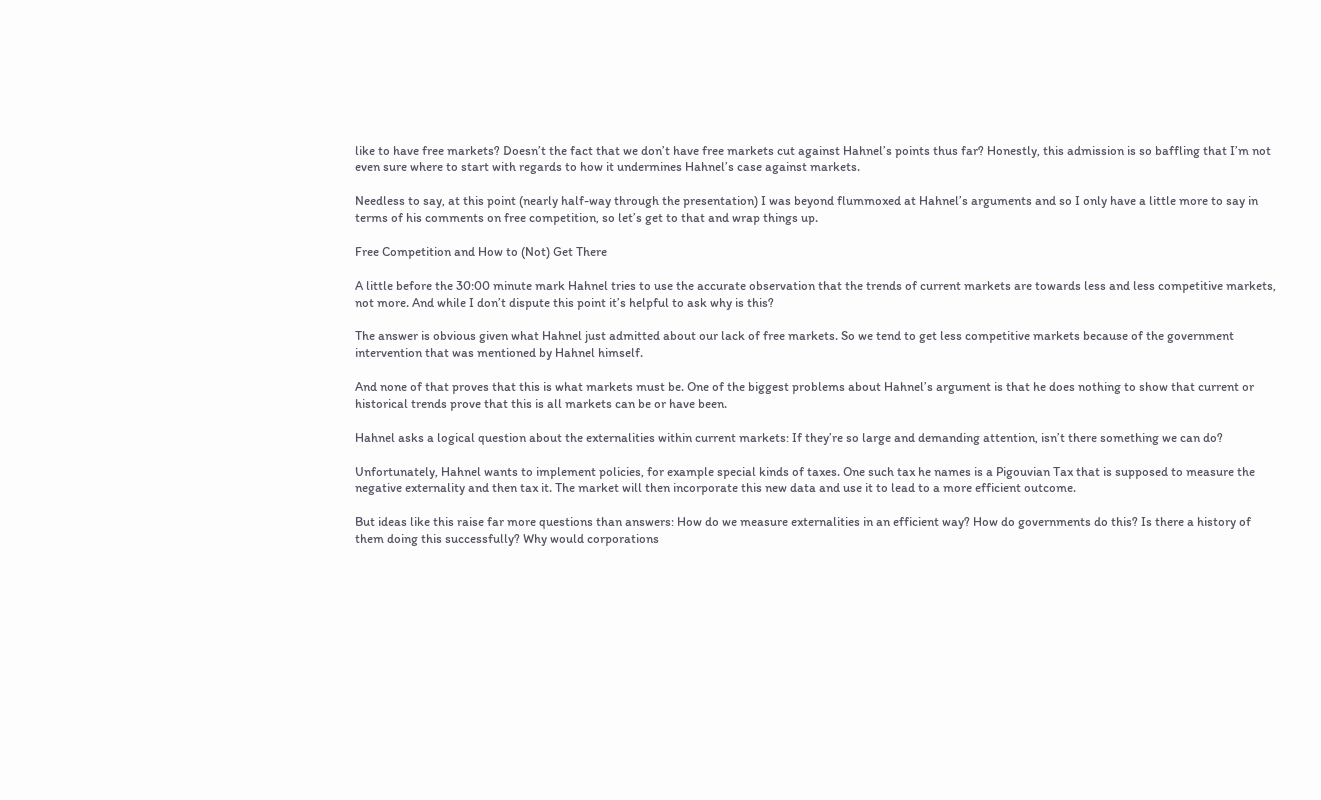like to have free markets? Doesn’t the fact that we don’t have free markets cut against Hahnel’s points thus far? Honestly, this admission is so baffling that I’m not even sure where to start with regards to how it undermines Hahnel’s case against markets.

Needless to say, at this point (nearly half-way through the presentation) I was beyond flummoxed at Hahnel’s arguments and so I only have a little more to say in terms of his comments on free competition, so let’s get to that and wrap things up.

Free Competition and How to (Not) Get There

A little before the 30:00 minute mark Hahnel tries to use the accurate observation that the trends of current markets are towards less and less competitive markets, not more. And while I don’t dispute this point it’s helpful to ask why is this?

The answer is obvious given what Hahnel just admitted about our lack of free markets. So we tend to get less competitive markets because of the government intervention that was mentioned by Hahnel himself.

And none of that proves that this is what markets must be. One of the biggest problems about Hahnel’s argument is that he does nothing to show that current or historical trends prove that this is all markets can be or have been.

Hahnel asks a logical question about the externalities within current markets: If they’re so large and demanding attention, isn’t there something we can do?

Unfortunately, Hahnel wants to implement policies, for example special kinds of taxes. One such tax he names is a Pigouvian Tax that is supposed to measure the negative externality and then tax it. The market will then incorporate this new data and use it to lead to a more efficient outcome.

But ideas like this raise far more questions than answers: How do we measure externalities in an efficient way? How do governments do this? Is there a history of them doing this successfully? Why would corporations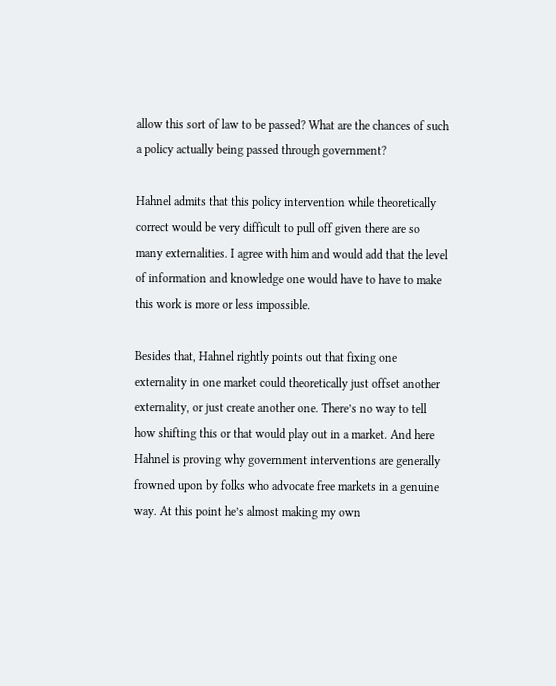allow this sort of law to be passed? What are the chances of such a policy actually being passed through government?

Hahnel admits that this policy intervention while theoretically correct would be very difficult to pull off given there are so many externalities. I agree with him and would add that the level of information and knowledge one would have to have to make this work is more or less impossible.

Besides that, Hahnel rightly points out that fixing one externality in one market could theoretically just offset another externality, or just create another one. There’s no way to tell how shifting this or that would play out in a market. And here Hahnel is proving why government interventions are generally frowned upon by folks who advocate free markets in a genuine way. At this point he’s almost making my own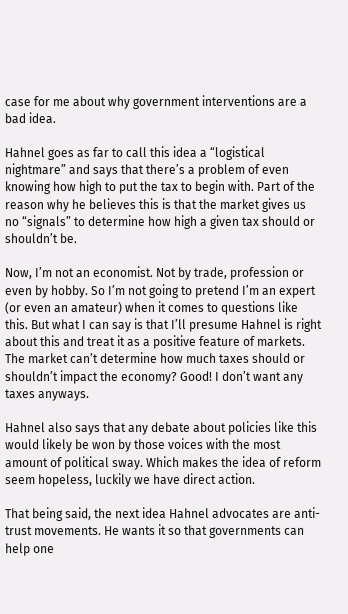case for me about why government interventions are a bad idea.

Hahnel goes as far to call this idea a “logistical nightmare” and says that there’s a problem of even knowing how high to put the tax to begin with. Part of the reason why he believes this is that the market gives us no “signals” to determine how high a given tax should or shouldn’t be.

Now, I’m not an economist. Not by trade, profession or even by hobby. So I’m not going to pretend I’m an expert (or even an amateur) when it comes to questions like this. But what I can say is that I’ll presume Hahnel is right about this and treat it as a positive feature of markets. The market can’t determine how much taxes should or shouldn’t impact the economy? Good! I don’t want any taxes anyways.

Hahnel also says that any debate about policies like this would likely be won by those voices with the most amount of political sway. Which makes the idea of reform seem hopeless, luckily we have direct action.

That being said, the next idea Hahnel advocates are anti-trust movements. He wants it so that governments can help one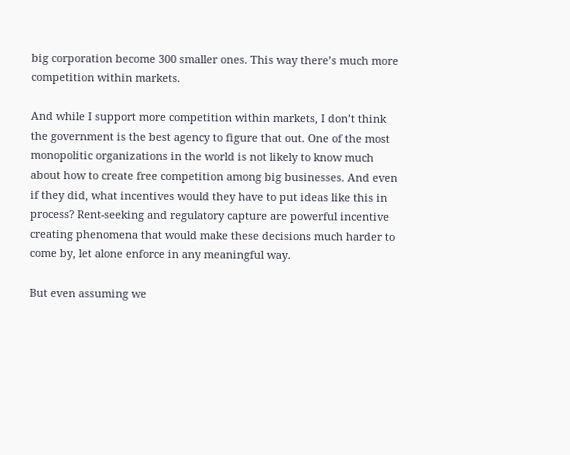big corporation become 300 smaller ones. This way there’s much more competition within markets.

And while I support more competition within markets, I don’t think the government is the best agency to figure that out. One of the most monopolitic organizations in the world is not likely to know much about how to create free competition among big businesses. And even if they did, what incentives would they have to put ideas like this in process? Rent-seeking and regulatory capture are powerful incentive creating phenomena that would make these decisions much harder to come by, let alone enforce in any meaningful way.

But even assuming we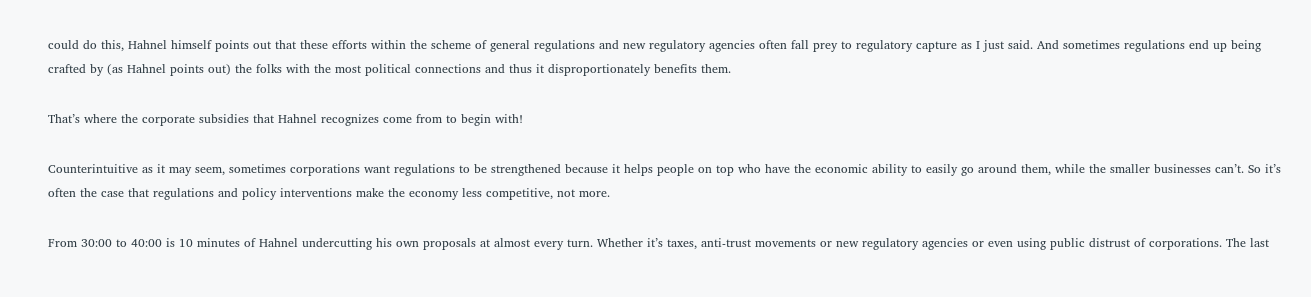could do this, Hahnel himself points out that these efforts within the scheme of general regulations and new regulatory agencies often fall prey to regulatory capture as I just said. And sometimes regulations end up being crafted by (as Hahnel points out) the folks with the most political connections and thus it disproportionately benefits them.

That’s where the corporate subsidies that Hahnel recognizes come from to begin with!

Counterintuitive as it may seem, sometimes corporations want regulations to be strengthened because it helps people on top who have the economic ability to easily go around them, while the smaller businesses can’t. So it’s often the case that regulations and policy interventions make the economy less competitive, not more.

From 30:00 to 40:00 is 10 minutes of Hahnel undercutting his own proposals at almost every turn. Whether it’s taxes, anti-trust movements or new regulatory agencies or even using public distrust of corporations. The last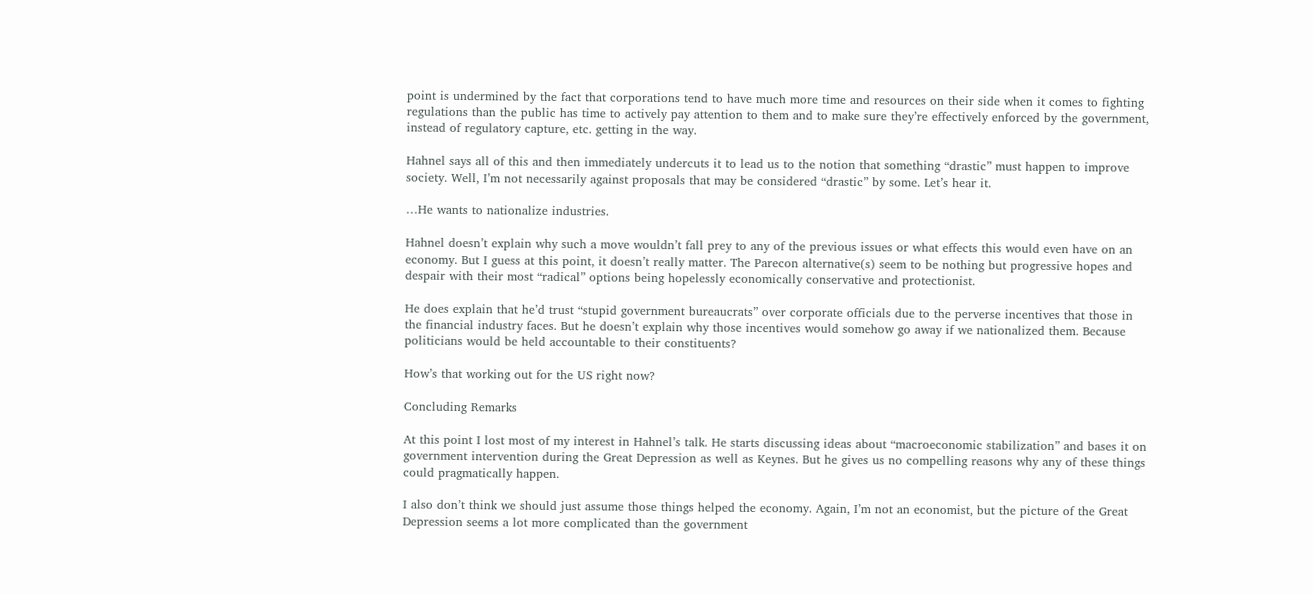point is undermined by the fact that corporations tend to have much more time and resources on their side when it comes to fighting regulations than the public has time to actively pay attention to them and to make sure they’re effectively enforced by the government, instead of regulatory capture, etc. getting in the way.

Hahnel says all of this and then immediately undercuts it to lead us to the notion that something “drastic” must happen to improve society. Well, I’m not necessarily against proposals that may be considered “drastic” by some. Let’s hear it.

…He wants to nationalize industries.

Hahnel doesn’t explain why such a move wouldn’t fall prey to any of the previous issues or what effects this would even have on an economy. But I guess at this point, it doesn’t really matter. The Parecon alternative(s) seem to be nothing but progressive hopes and despair with their most “radical” options being hopelessly economically conservative and protectionist.

He does explain that he’d trust “stupid government bureaucrats” over corporate officials due to the perverse incentives that those in the financial industry faces. But he doesn’t explain why those incentives would somehow go away if we nationalized them. Because politicians would be held accountable to their constituents?

How’s that working out for the US right now?

Concluding Remarks

At this point I lost most of my interest in Hahnel’s talk. He starts discussing ideas about “macroeconomic stabilization” and bases it on government intervention during the Great Depression as well as Keynes. But he gives us no compelling reasons why any of these things could pragmatically happen.

I also don’t think we should just assume those things helped the economy. Again, I’m not an economist, but the picture of the Great Depression seems a lot more complicated than the government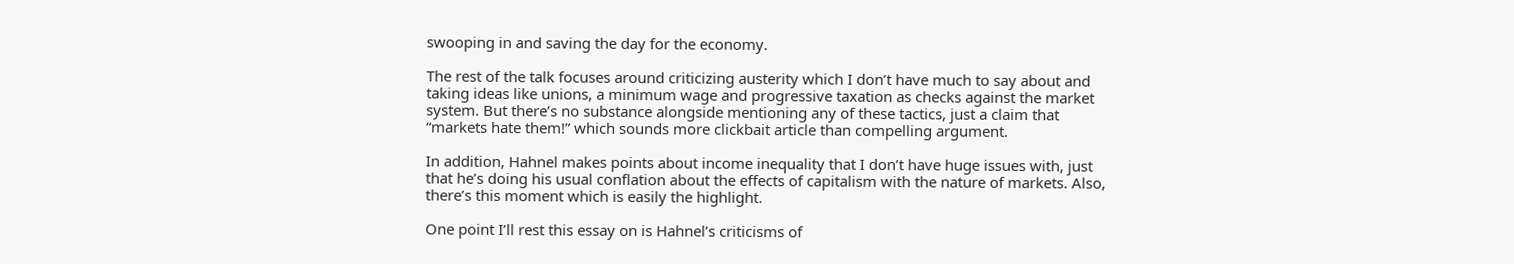swooping in and saving the day for the economy.

The rest of the talk focuses around criticizing austerity which I don’t have much to say about and taking ideas like unions, a minimum wage and progressive taxation as checks against the market system. But there’s no substance alongside mentioning any of these tactics, just a claim that “markets hate them!” which sounds more clickbait article than compelling argument.

In addition, Hahnel makes points about income inequality that I don’t have huge issues with, just that he’s doing his usual conflation about the effects of capitalism with the nature of markets. Also, there’s this moment which is easily the highlight.

One point I’ll rest this essay on is Hahnel’s criticisms of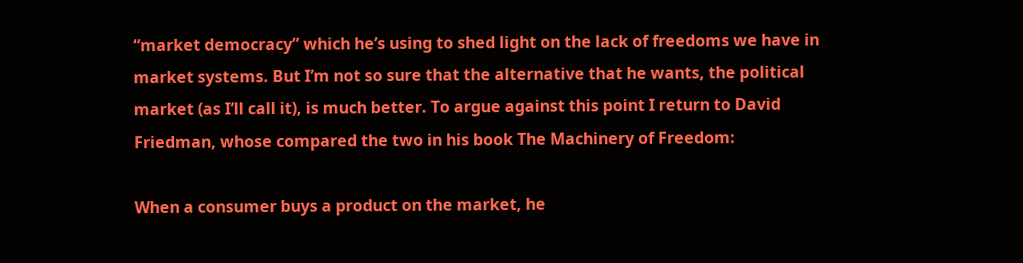“market democracy” which he’s using to shed light on the lack of freedoms we have in market systems. But I’m not so sure that the alternative that he wants, the political market (as I’ll call it), is much better. To argue against this point I return to David Friedman, whose compared the two in his book The Machinery of Freedom:

When a consumer buys a product on the market, he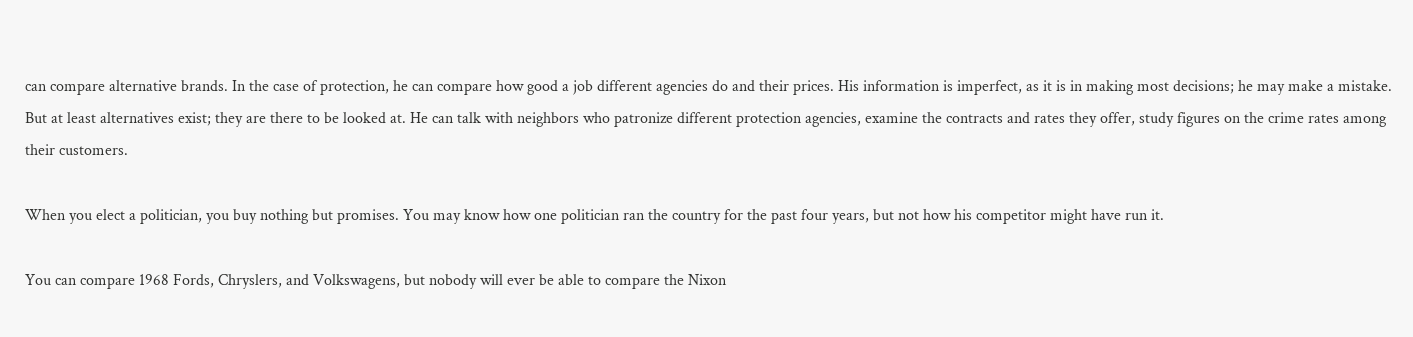can compare alternative brands. In the case of protection, he can compare how good a job different agencies do and their prices. His information is imperfect, as it is in making most decisions; he may make a mistake. But at least alternatives exist; they are there to be looked at. He can talk with neighbors who patronize different protection agencies, examine the contracts and rates they offer, study figures on the crime rates among their customers.

When you elect a politician, you buy nothing but promises. You may know how one politician ran the country for the past four years, but not how his competitor might have run it.

You can compare 1968 Fords, Chryslers, and Volkswagens, but nobody will ever be able to compare the Nixon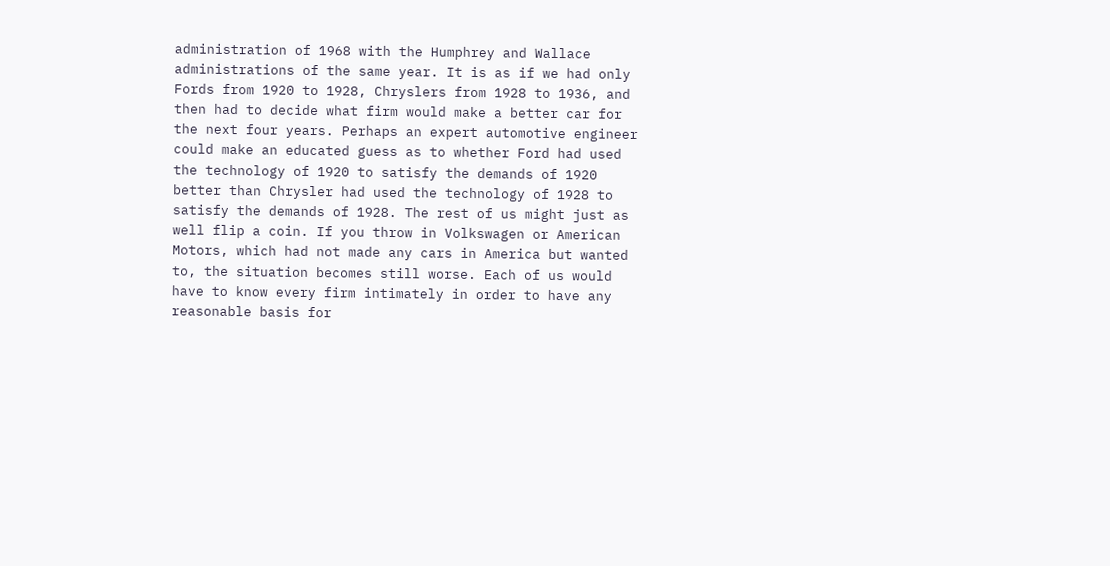administration of 1968 with the Humphrey and Wallace administrations of the same year. It is as if we had only Fords from 1920 to 1928, Chryslers from 1928 to 1936, and then had to decide what firm would make a better car for the next four years. Perhaps an expert automotive engineer could make an educated guess as to whether Ford had used the technology of 1920 to satisfy the demands of 1920 better than Chrysler had used the technology of 1928 to satisfy the demands of 1928. The rest of us might just as well flip a coin. If you throw in Volkswagen or American Motors, which had not made any cars in America but wanted to, the situation becomes still worse. Each of us would have to know every firm intimately in order to have any reasonable basis for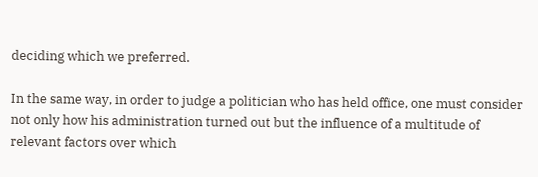deciding which we preferred.

In the same way, in order to judge a politician who has held office, one must consider not only how his administration turned out but the influence of a multitude of relevant factors over which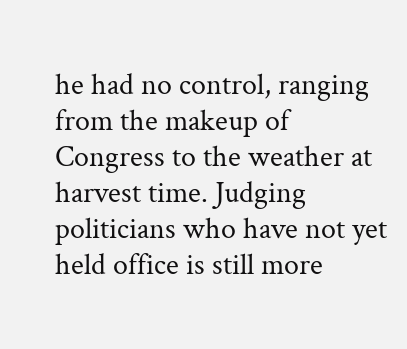he had no control, ranging from the makeup of Congress to the weather at harvest time. Judging politicians who have not yet held office is still more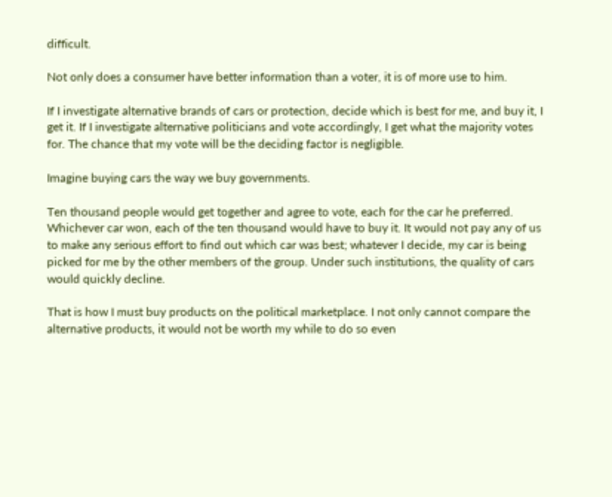difficult.

Not only does a consumer have better information than a voter, it is of more use to him.

If I investigate alternative brands of cars or protection, decide which is best for me, and buy it, I get it. If I investigate alternative politicians and vote accordingly, I get what the majority votes for. The chance that my vote will be the deciding factor is negligible.

Imagine buying cars the way we buy governments.

Ten thousand people would get together and agree to vote, each for the car he preferred. Whichever car won, each of the ten thousand would have to buy it. It would not pay any of us to make any serious effort to find out which car was best; whatever I decide, my car is being picked for me by the other members of the group. Under such institutions, the quality of cars would quickly decline.

That is how I must buy products on the political marketplace. I not only cannot compare the alternative products, it would not be worth my while to do so even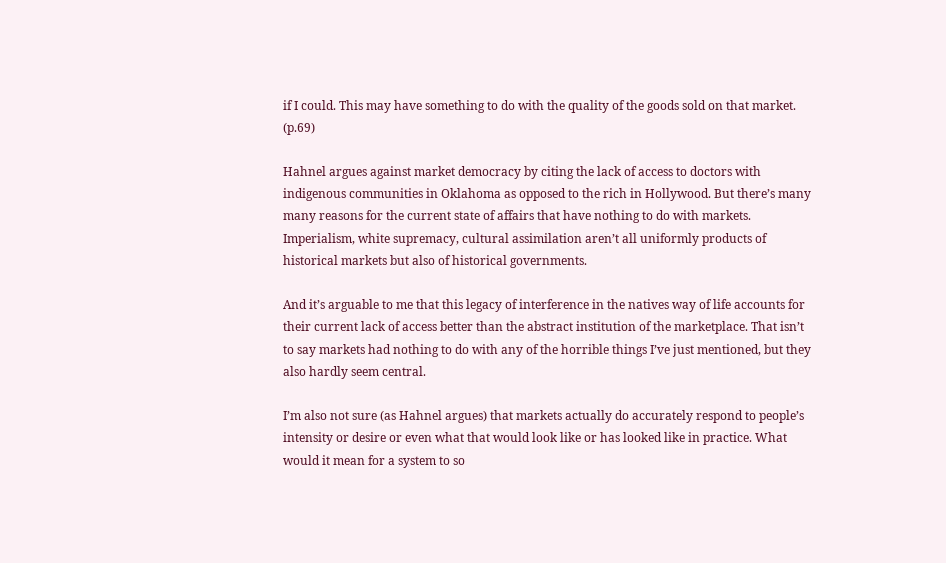if I could. This may have something to do with the quality of the goods sold on that market. (p.69)

Hahnel argues against market democracy by citing the lack of access to doctors with indigenous communities in Oklahoma as opposed to the rich in Hollywood. But there’s many many reasons for the current state of affairs that have nothing to do with markets. Imperialism, white supremacy, cultural assimilation aren’t all uniformly products of historical markets but also of historical governments.

And it’s arguable to me that this legacy of interference in the natives way of life accounts for their current lack of access better than the abstract institution of the marketplace. That isn’t to say markets had nothing to do with any of the horrible things I’ve just mentioned, but they also hardly seem central.

I’m also not sure (as Hahnel argues) that markets actually do accurately respond to people’s intensity or desire or even what that would look like or has looked like in practice. What would it mean for a system to so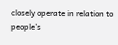closely operate in relation to people’s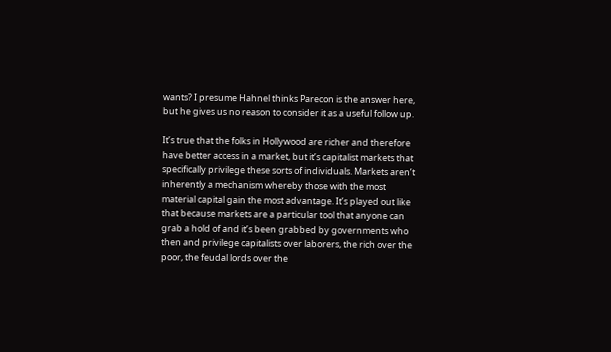wants? I presume Hahnel thinks Parecon is the answer here, but he gives us no reason to consider it as a useful follow up.

It’s true that the folks in Hollywood are richer and therefore have better access in a market, but it’s capitalist markets that specifically privilege these sorts of individuals. Markets aren’t inherently a mechanism whereby those with the most material capital gain the most advantage. It’s played out like that because markets are a particular tool that anyone can grab a hold of and it’s been grabbed by governments who then and privilege capitalists over laborers, the rich over the poor, the feudal lords over the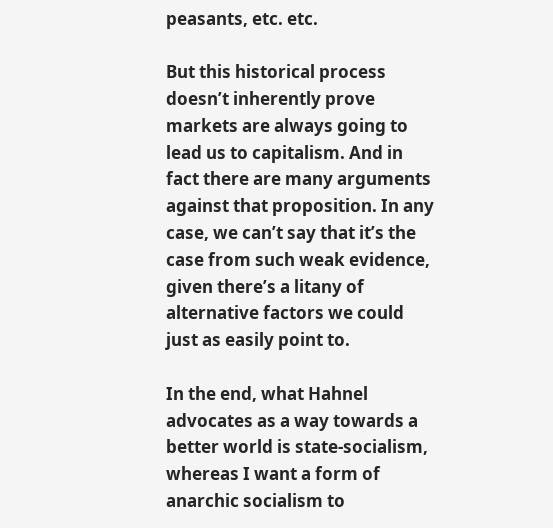peasants, etc. etc.

But this historical process doesn’t inherently prove markets are always going to lead us to capitalism. And in fact there are many arguments against that proposition. In any case, we can’t say that it’s the case from such weak evidence, given there’s a litany of alternative factors we could just as easily point to.

In the end, what Hahnel advocates as a way towards a better world is state-socialism, whereas I want a form of anarchic socialism to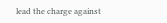lead the charge against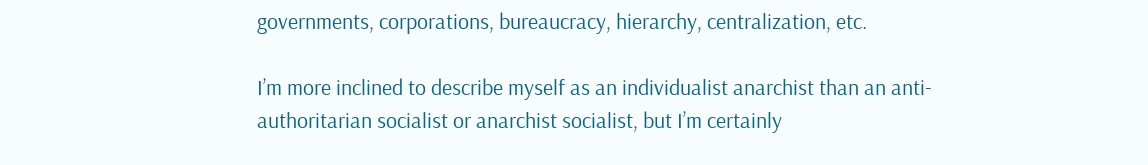governments, corporations, bureaucracy, hierarchy, centralization, etc.

I’m more inclined to describe myself as an individualist anarchist than an anti-authoritarian socialist or anarchist socialist, but I’m certainly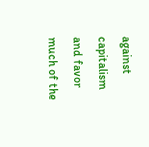against capitalism and favor much of the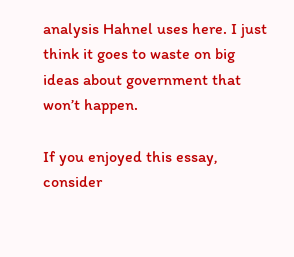analysis Hahnel uses here. I just think it goes to waste on big ideas about government that won’t happen.

If you enjoyed this essay, consider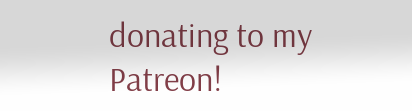donating to my Patreon!